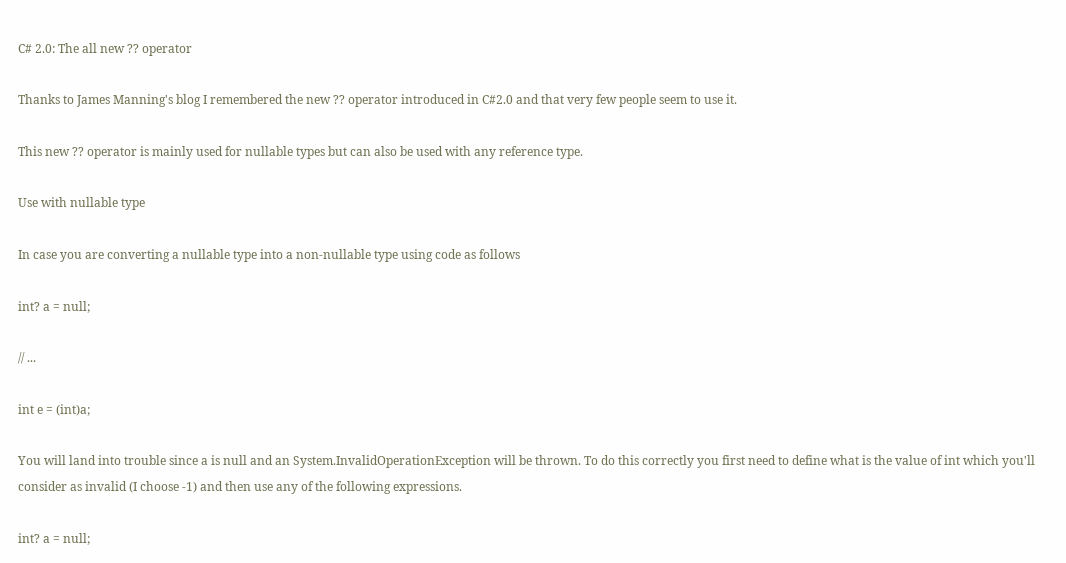C# 2.0: The all new ?? operator

Thanks to James Manning's blog I remembered the new ?? operator introduced in C#2.0 and that very few people seem to use it.

This new ?? operator is mainly used for nullable types but can also be used with any reference type.

Use with nullable type

In case you are converting a nullable type into a non-nullable type using code as follows

int? a = null;

// ...

int e = (int)a;

You will land into trouble since a is null and an System.InvalidOperationException will be thrown. To do this correctly you first need to define what is the value of int which you'll consider as invalid (I choose -1) and then use any of the following expressions.

int? a = null;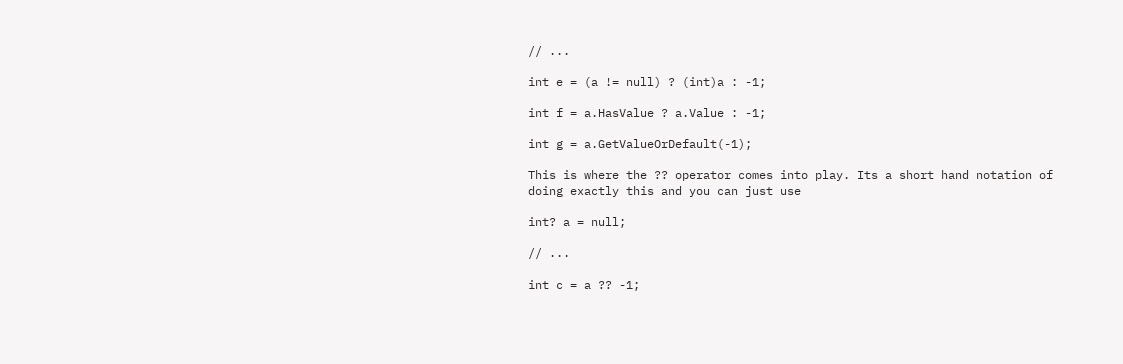// ...

int e = (a != null) ? (int)a : -1;

int f = a.HasValue ? a.Value : -1;

int g = a.GetValueOrDefault(-1);

This is where the ?? operator comes into play. Its a short hand notation of doing exactly this and you can just use

int? a = null;

// ...

int c = a ?? -1;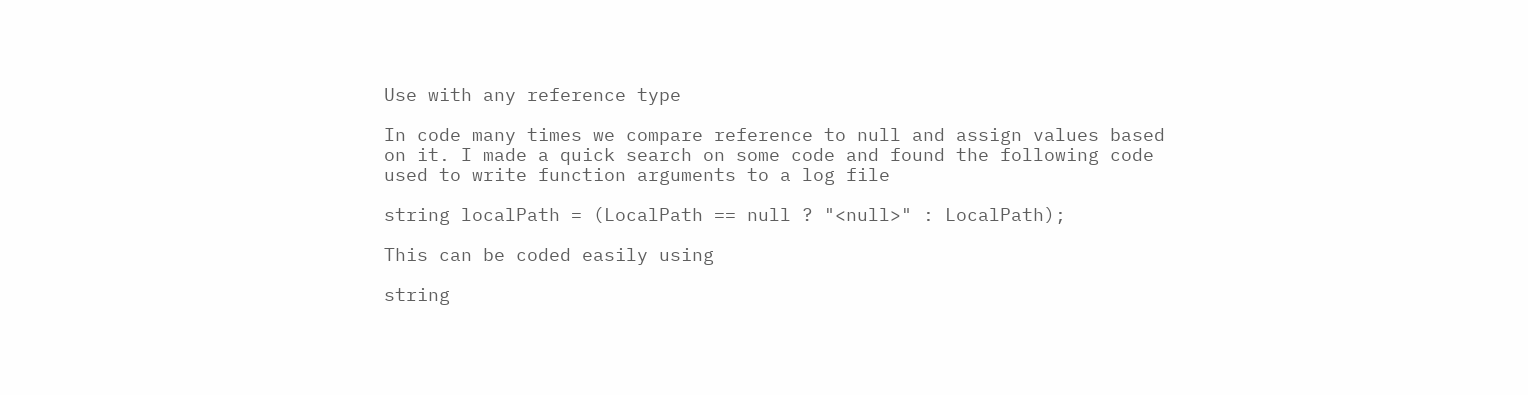Use with any reference type

In code many times we compare reference to null and assign values based on it. I made a quick search on some code and found the following code used to write function arguments to a log file

string localPath = (LocalPath == null ? "<null>" : LocalPath);

This can be coded easily using

string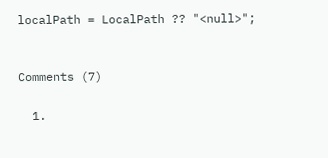localPath = LocalPath ?? "<null>";


Comments (7)

  1.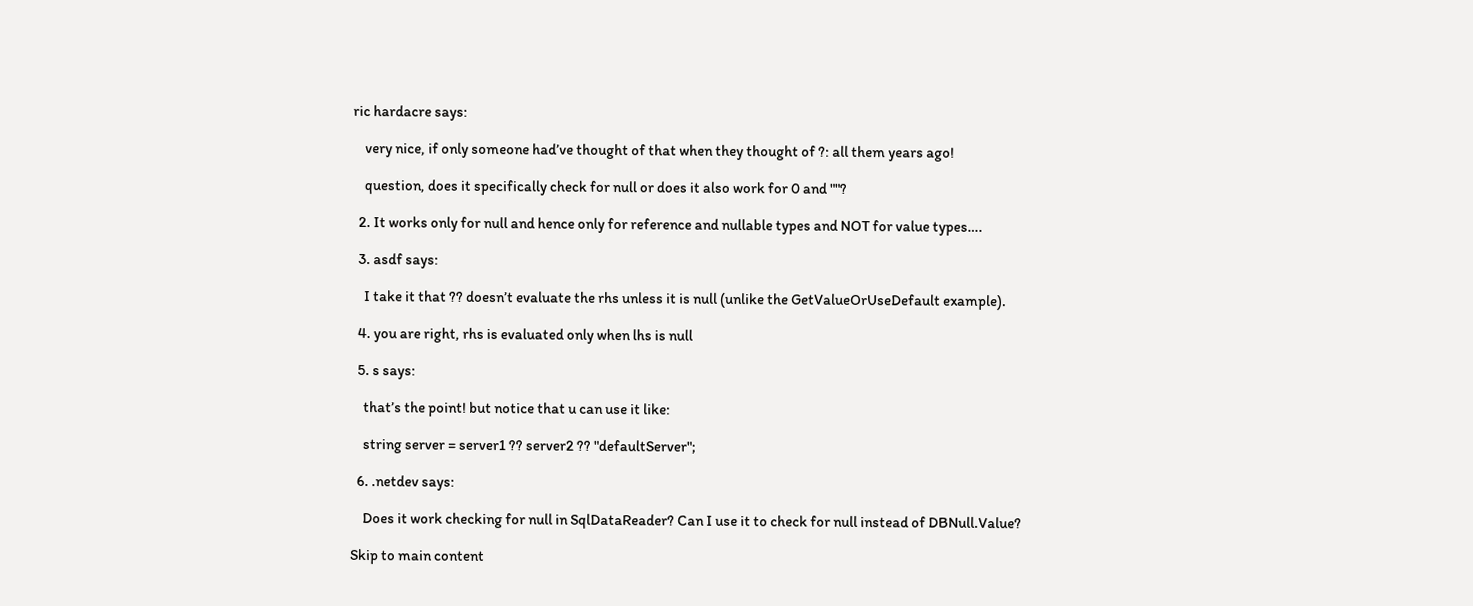ric hardacre says:

    very nice, if only someone had’ve thought of that when they thought of ?: all them years ago!

    question, does it specifically check for null or does it also work for 0 and ""?

  2. It works only for null and hence only for reference and nullable types and NOT for value types….

  3. asdf says:

    I take it that ?? doesn’t evaluate the rhs unless it is null (unlike the GetValueOrUseDefault example).

  4. you are right, rhs is evaluated only when lhs is null

  5. s says:

    that’s the point! but notice that u can use it like:

    string server = server1 ?? server2 ?? "defaultServer";

  6. .netdev says:

    Does it work checking for null in SqlDataReader? Can I use it to check for null instead of DBNull.Value?

Skip to main content